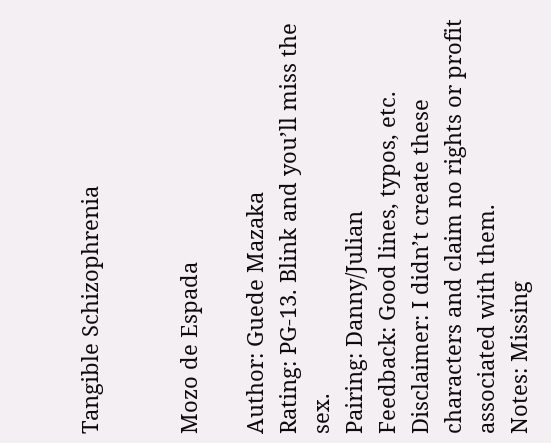Tangible Schizophrenia


Mozo de Espada

Author: Guede Mazaka
Rating: PG-13. Blink and you’ll miss the sex.
Pairing: Danny/Julian
Feedback: Good lines, typos, etc.
Disclaimer: I didn’t create these characters and claim no rights or profit associated with them.
Notes: Missing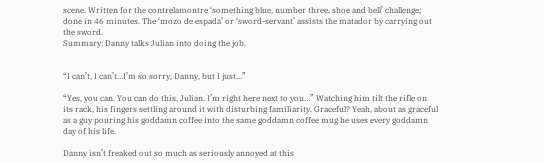scene. Written for the contrelamontre ‘something blue, number three, shoe and bell’ challenge; done in 46 minutes. The ‘mozo de espada’ or ‘sword-servant’ assists the matador by carrying out the sword.
Summary: Danny talks Julian into doing the job.


“I can’t, I can’t…I’m so sorry, Danny, but I just…”

“Yes, you can. You can do this, Julian. I’m right here next to you…” Watching him tilt the rifle on its rack, his fingers settling around it with disturbing familiarity. Graceful? Yeah, about as graceful as a guy pouring his goddamn coffee into the same goddamn coffee mug he uses every goddamn day of his life.

Danny isn’t freaked out so much as seriously annoyed at this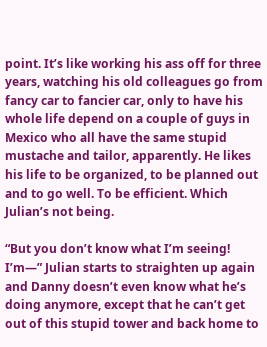point. It’s like working his ass off for three years, watching his old colleagues go from fancy car to fancier car, only to have his whole life depend on a couple of guys in Mexico who all have the same stupid mustache and tailor, apparently. He likes his life to be organized, to be planned out and to go well. To be efficient. Which Julian’s not being.

“But you don’t know what I’m seeing! I’m—” Julian starts to straighten up again and Danny doesn’t even know what he’s doing anymore, except that he can’t get out of this stupid tower and back home to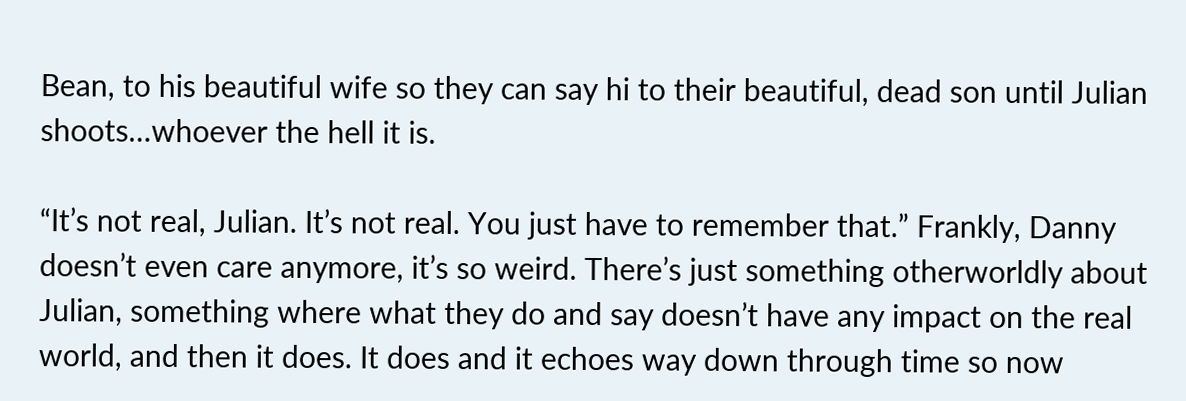Bean, to his beautiful wife so they can say hi to their beautiful, dead son until Julian shoots…whoever the hell it is.

“It’s not real, Julian. It’s not real. You just have to remember that.” Frankly, Danny doesn’t even care anymore, it’s so weird. There’s just something otherworldly about Julian, something where what they do and say doesn’t have any impact on the real world, and then it does. It does and it echoes way down through time so now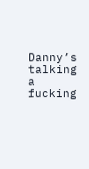Danny’s talking a fucking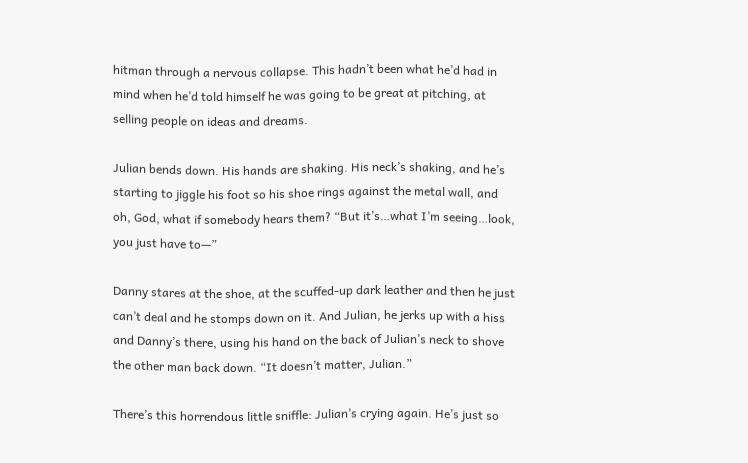hitman through a nervous collapse. This hadn’t been what he’d had in mind when he’d told himself he was going to be great at pitching, at selling people on ideas and dreams.

Julian bends down. His hands are shaking. His neck’s shaking, and he’s starting to jiggle his foot so his shoe rings against the metal wall, and oh, God, what if somebody hears them? “But it’s…what I’m seeing…look, you just have to—”

Danny stares at the shoe, at the scuffed-up dark leather and then he just can’t deal and he stomps down on it. And Julian, he jerks up with a hiss and Danny’s there, using his hand on the back of Julian’s neck to shove the other man back down. “It doesn’t matter, Julian.”

There’s this horrendous little sniffle: Julian’s crying again. He’s just so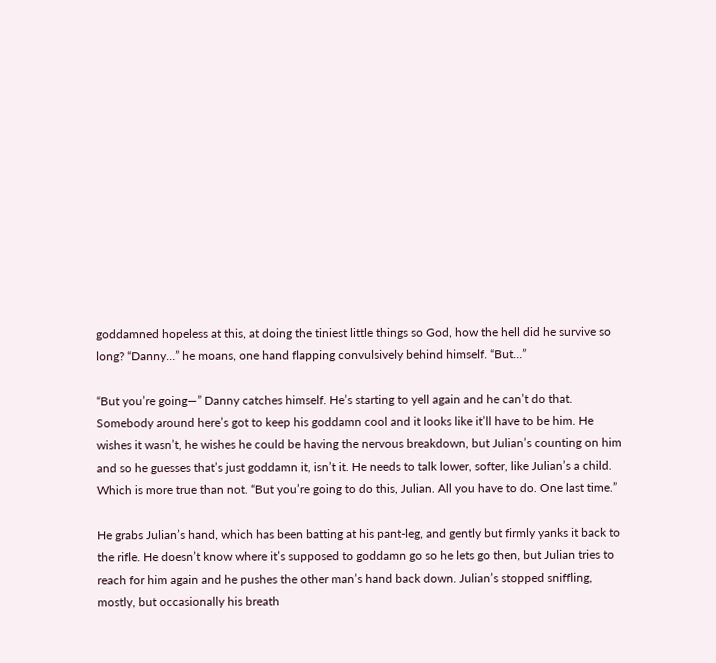goddamned hopeless at this, at doing the tiniest little things so God, how the hell did he survive so long? “Danny…” he moans, one hand flapping convulsively behind himself. “But…”

“But you’re going—” Danny catches himself. He’s starting to yell again and he can’t do that. Somebody around here’s got to keep his goddamn cool and it looks like it’ll have to be him. He wishes it wasn’t, he wishes he could be having the nervous breakdown, but Julian’s counting on him and so he guesses that’s just goddamn it, isn’t it. He needs to talk lower, softer, like Julian’s a child. Which is more true than not. “But you’re going to do this, Julian. All you have to do. One last time.”

He grabs Julian’s hand, which has been batting at his pant-leg, and gently but firmly yanks it back to the rifle. He doesn’t know where it’s supposed to goddamn go so he lets go then, but Julian tries to reach for him again and he pushes the other man’s hand back down. Julian’s stopped sniffling, mostly, but occasionally his breath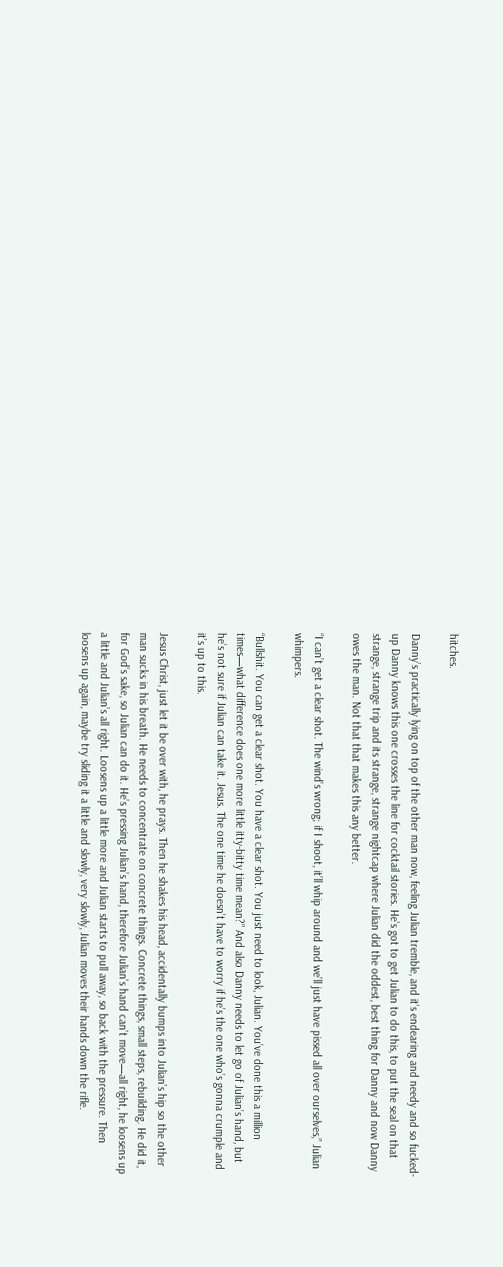hitches.

Danny’s practically lying on top of the other man now, feeling Julian tremble, and it’s endearing and needy and so fucked-up Danny knows this one crosses the line for cocktail stories. He’s got to get Julian to do this, to put the seal on that strange, strange trip and its strange, strange nightcap where Julian did the oddest, best thing for Danny and now Danny owes the man. Not that that makes this any better.

“I can’t get a clear shot. The wind’s wrong; if I shoot, it’ll whip around and we’ll just have pissed all over ourselves,” Julian whimpers.

“Bullshit. You can get a clear shot. You have a clear shot. You just need to look, Julian. You’ve done this a million times—what difference does one more little itty-bitty time mean?” And also Danny needs to let go of Julian’s hand, but he’s not sure if Julian can take it. Jesus. The one time he doesn’t have to worry if he’s the one who’s gonna crumple and it’s up to this.

Jesus Christ, just let it be over with, he prays. Then he shakes his head, accidentally bumps into Julian’s hip so the other man sucks in his breath. He needs to concentrate on concrete things. Concrete things, small steps, rebuilding. He did it, for God’s sake, so Julian can do it. He’s pressing Julian’s hand, therefore Julian’s hand can’t move—all right, he loosens up a little and Julian’s all right. Loosens up a little more and Julian starts to pull away, so back with the pressure. Then loosens up again, maybe try sliding it a little and slowly, very slowly, Julian moves their hands down the rifle.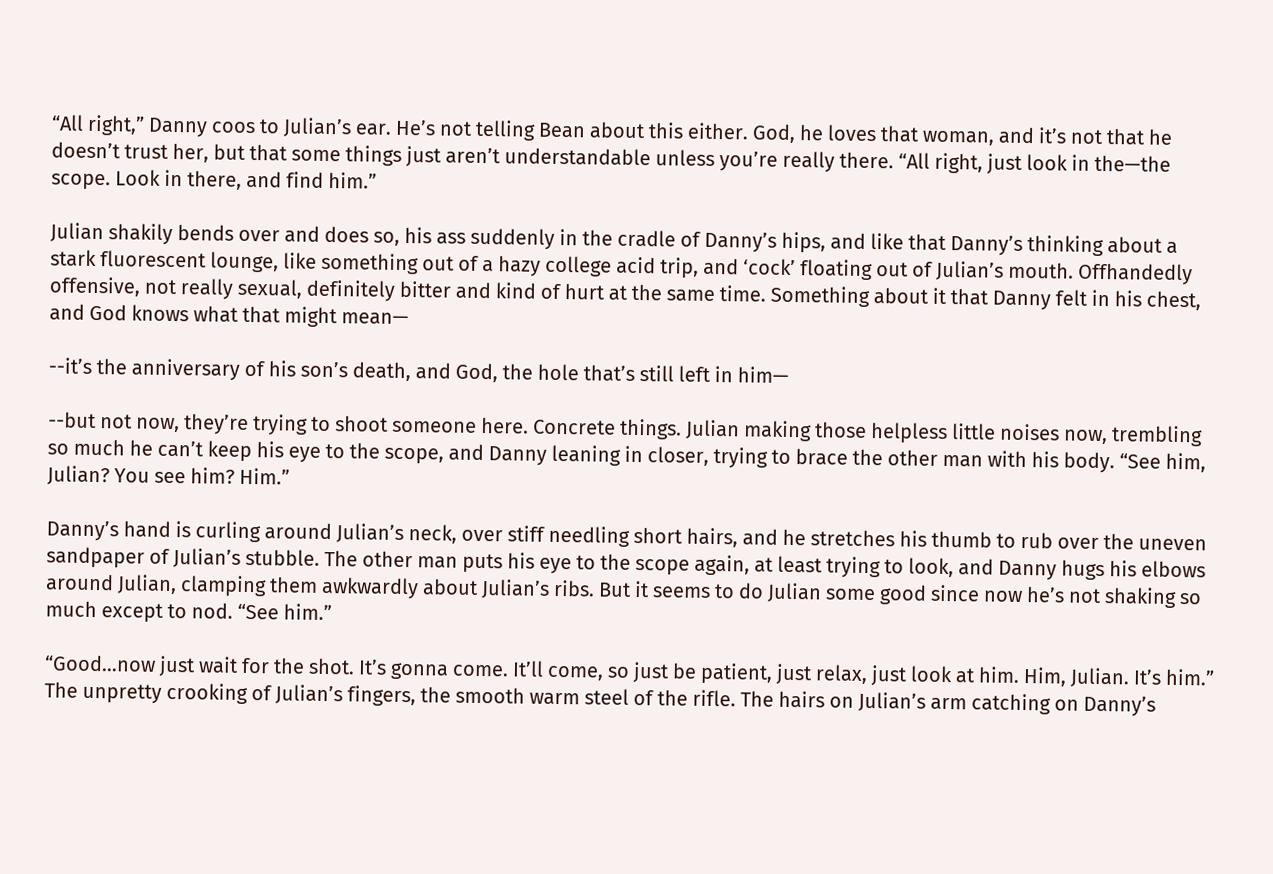“All right,” Danny coos to Julian’s ear. He’s not telling Bean about this either. God, he loves that woman, and it’s not that he doesn’t trust her, but that some things just aren’t understandable unless you’re really there. “All right, just look in the—the scope. Look in there, and find him.”

Julian shakily bends over and does so, his ass suddenly in the cradle of Danny’s hips, and like that Danny’s thinking about a stark fluorescent lounge, like something out of a hazy college acid trip, and ‘cock’ floating out of Julian’s mouth. Offhandedly offensive, not really sexual, definitely bitter and kind of hurt at the same time. Something about it that Danny felt in his chest, and God knows what that might mean—

--it’s the anniversary of his son’s death, and God, the hole that’s still left in him—

--but not now, they’re trying to shoot someone here. Concrete things. Julian making those helpless little noises now, trembling so much he can’t keep his eye to the scope, and Danny leaning in closer, trying to brace the other man with his body. “See him, Julian? You see him? Him.”

Danny’s hand is curling around Julian’s neck, over stiff needling short hairs, and he stretches his thumb to rub over the uneven sandpaper of Julian’s stubble. The other man puts his eye to the scope again, at least trying to look, and Danny hugs his elbows around Julian, clamping them awkwardly about Julian’s ribs. But it seems to do Julian some good since now he’s not shaking so much except to nod. “See him.”

“Good…now just wait for the shot. It’s gonna come. It’ll come, so just be patient, just relax, just look at him. Him, Julian. It’s him.” The unpretty crooking of Julian’s fingers, the smooth warm steel of the rifle. The hairs on Julian’s arm catching on Danny’s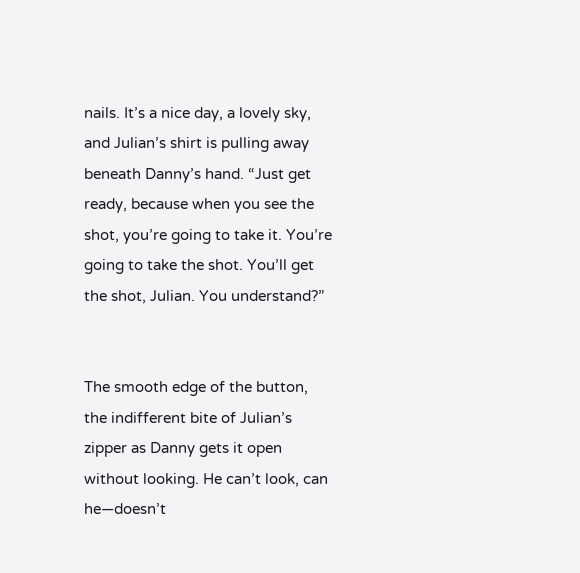nails. It’s a nice day, a lovely sky, and Julian’s shirt is pulling away beneath Danny’s hand. “Just get ready, because when you see the shot, you’re going to take it. You’re going to take the shot. You’ll get the shot, Julian. You understand?”


The smooth edge of the button, the indifferent bite of Julian’s zipper as Danny gets it open without looking. He can’t look, can he—doesn’t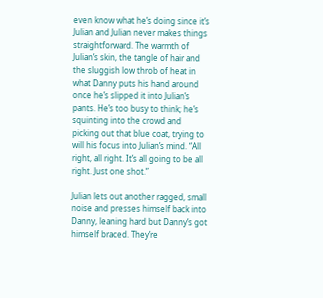even know what he’s doing since it’s Julian and Julian never makes things straightforward. The warmth of Julian’s skin, the tangle of hair and the sluggish low throb of heat in what Danny puts his hand around once he’s slipped it into Julian’s pants. He’s too busy to think; he’s squinting into the crowd and picking out that blue coat, trying to will his focus into Julian’s mind. “All right, all right. It’s all going to be all right. Just one shot.”

Julian lets out another ragged, small noise and presses himself back into Danny, leaning hard but Danny’s got himself braced. They’re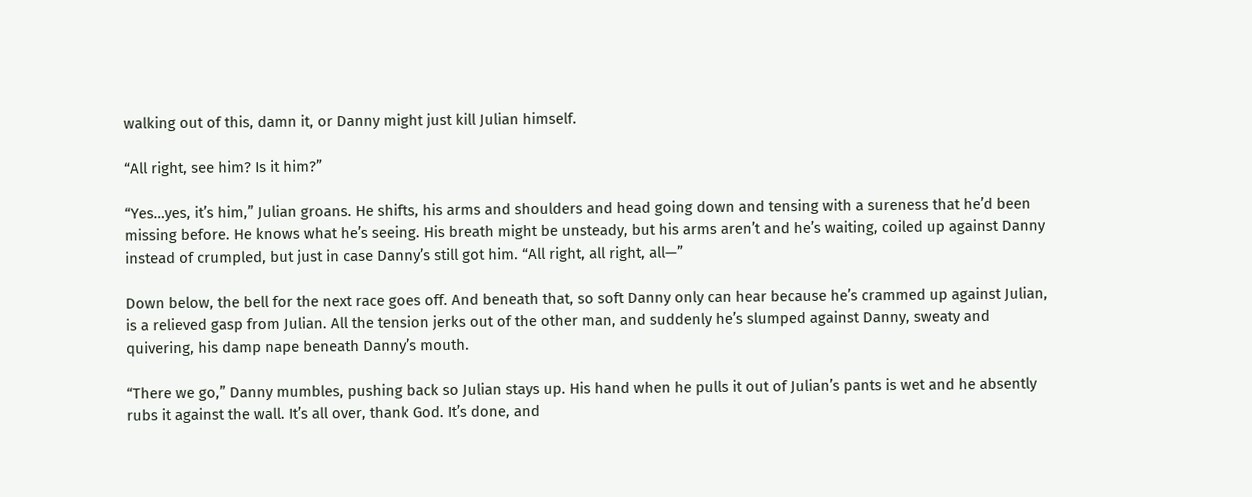walking out of this, damn it, or Danny might just kill Julian himself.

“All right, see him? Is it him?”

“Yes…yes, it’s him,” Julian groans. He shifts, his arms and shoulders and head going down and tensing with a sureness that he’d been missing before. He knows what he’s seeing. His breath might be unsteady, but his arms aren’t and he’s waiting, coiled up against Danny instead of crumpled, but just in case Danny’s still got him. “All right, all right, all—”

Down below, the bell for the next race goes off. And beneath that, so soft Danny only can hear because he’s crammed up against Julian, is a relieved gasp from Julian. All the tension jerks out of the other man, and suddenly he’s slumped against Danny, sweaty and quivering, his damp nape beneath Danny’s mouth.

“There we go,” Danny mumbles, pushing back so Julian stays up. His hand when he pulls it out of Julian’s pants is wet and he absently rubs it against the wall. It’s all over, thank God. It’s done, and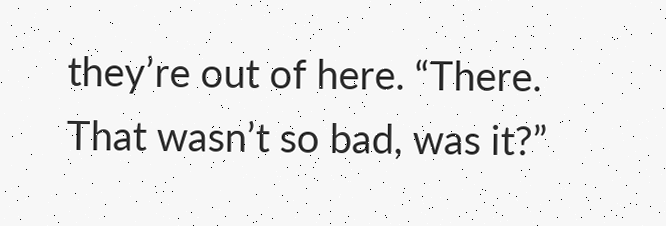they’re out of here. “There. That wasn’t so bad, was it?”